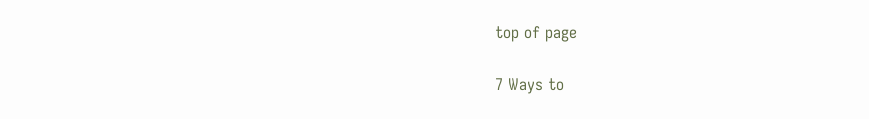top of page

7 Ways to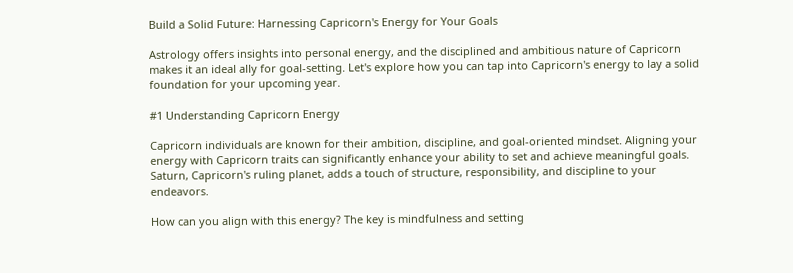Build a Solid Future: Harnessing Capricorn's Energy for Your Goals

Astrology offers insights into personal energy, and the disciplined and ambitious nature of Capricorn makes it an ideal ally for goal-setting. Let's explore how you can tap into Capricorn's energy to lay a solid foundation for your upcoming year.

#1 Understanding Capricorn Energy

Capricorn individuals are known for their ambition, discipline, and goal-oriented mindset. Aligning your energy with Capricorn traits can significantly enhance your ability to set and achieve meaningful goals. Saturn, Capricorn's ruling planet, adds a touch of structure, responsibility, and discipline to your endeavors.

How can you align with this energy? The key is mindfulness and setting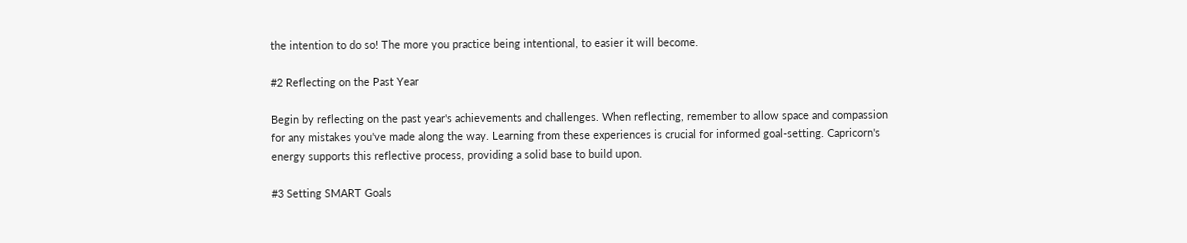the intention to do so! The more you practice being intentional, to easier it will become.

#2 Reflecting on the Past Year

Begin by reflecting on the past year's achievements and challenges. When reflecting, remember to allow space and compassion for any mistakes you've made along the way. Learning from these experiences is crucial for informed goal-setting. Capricorn's energy supports this reflective process, providing a solid base to build upon.

#3 Setting SMART Goals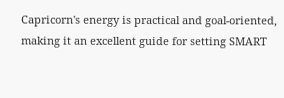Capricorn's energy is practical and goal-oriented, making it an excellent guide for setting SMART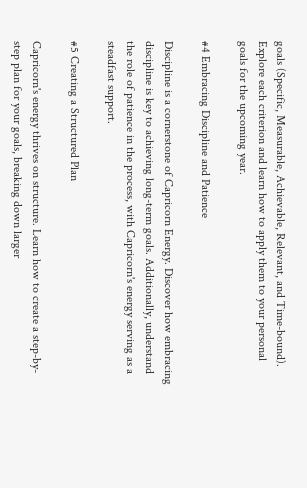goals (Specific, Measurable, Achievable, Relevant, and Time-bound). Explore each criterion and learn how to apply them to your personal goals for the upcoming year.

#4 Embracing Discipline and Patience

Discipline is a cornerstone of Capricorn Energy. Discover how embracing discipline is key to achieving long-term goals. Additionally, understand the role of patience in the process, with Capricorn's energy serving as a steadfast support.

#5 Creating a Structured Plan

Capricorn's energy thrives on structure. Learn how to create a step-by-step plan for your goals, breaking down larger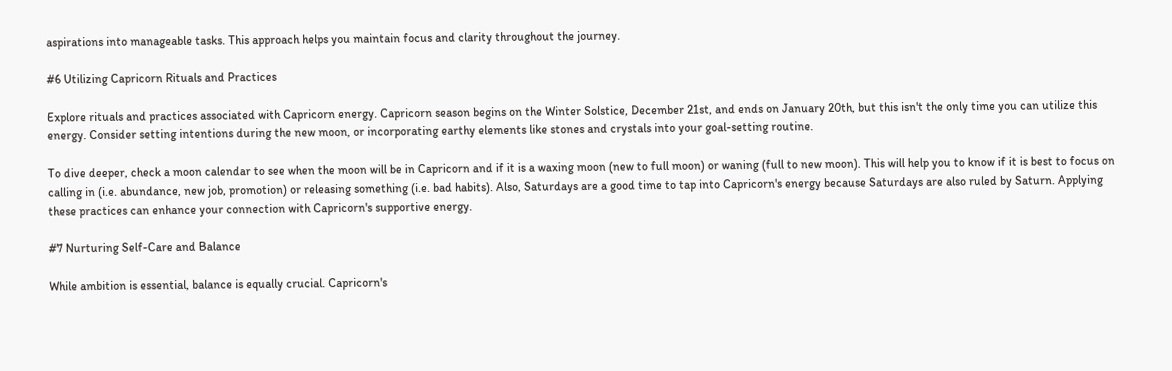aspirations into manageable tasks. This approach helps you maintain focus and clarity throughout the journey.

#6 Utilizing Capricorn Rituals and Practices

Explore rituals and practices associated with Capricorn energy. Capricorn season begins on the Winter Solstice, December 21st, and ends on January 20th, but this isn't the only time you can utilize this energy. Consider setting intentions during the new moon, or incorporating earthy elements like stones and crystals into your goal-setting routine.

To dive deeper, check a moon calendar to see when the moon will be in Capricorn and if it is a waxing moon (new to full moon) or waning (full to new moon). This will help you to know if it is best to focus on calling in (i.e. abundance, new job, promotion) or releasing something (i.e. bad habits). Also, Saturdays are a good time to tap into Capricorn's energy because Saturdays are also ruled by Saturn. Applying these practices can enhance your connection with Capricorn's supportive energy.

#7 Nurturing Self-Care and Balance

While ambition is essential, balance is equally crucial. Capricorn's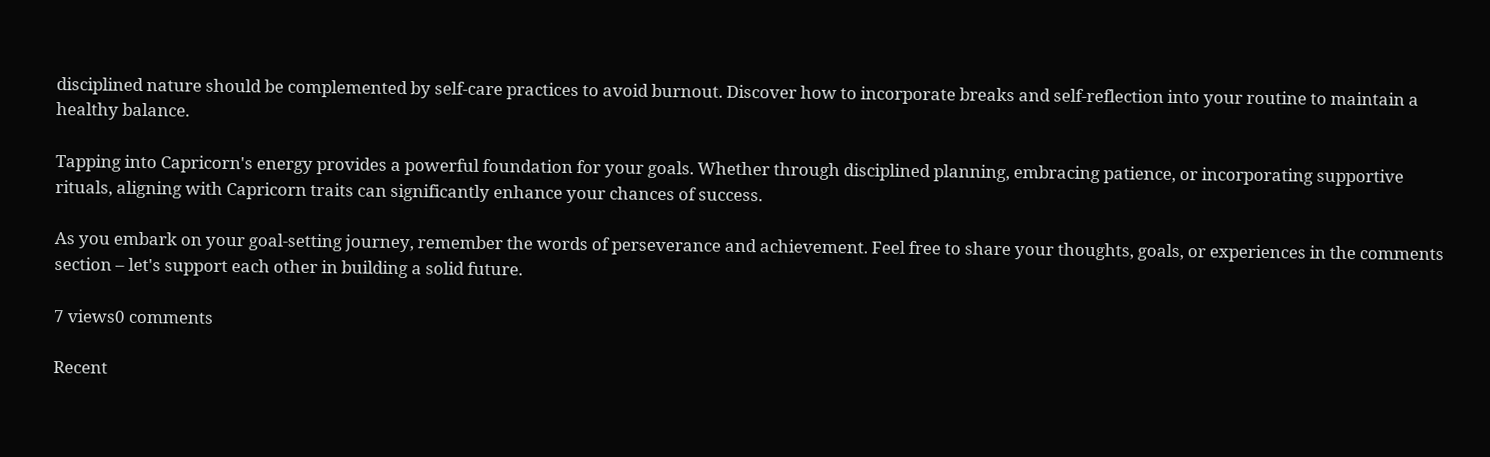disciplined nature should be complemented by self-care practices to avoid burnout. Discover how to incorporate breaks and self-reflection into your routine to maintain a healthy balance.

Tapping into Capricorn's energy provides a powerful foundation for your goals. Whether through disciplined planning, embracing patience, or incorporating supportive rituals, aligning with Capricorn traits can significantly enhance your chances of success.

As you embark on your goal-setting journey, remember the words of perseverance and achievement. Feel free to share your thoughts, goals, or experiences in the comments section – let's support each other in building a solid future.

7 views0 comments

Recent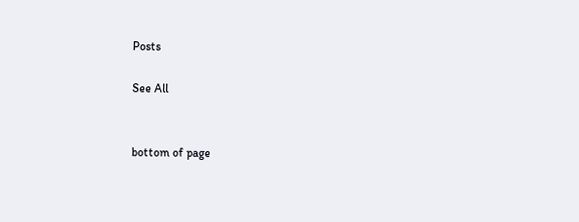Posts

See All


bottom of page